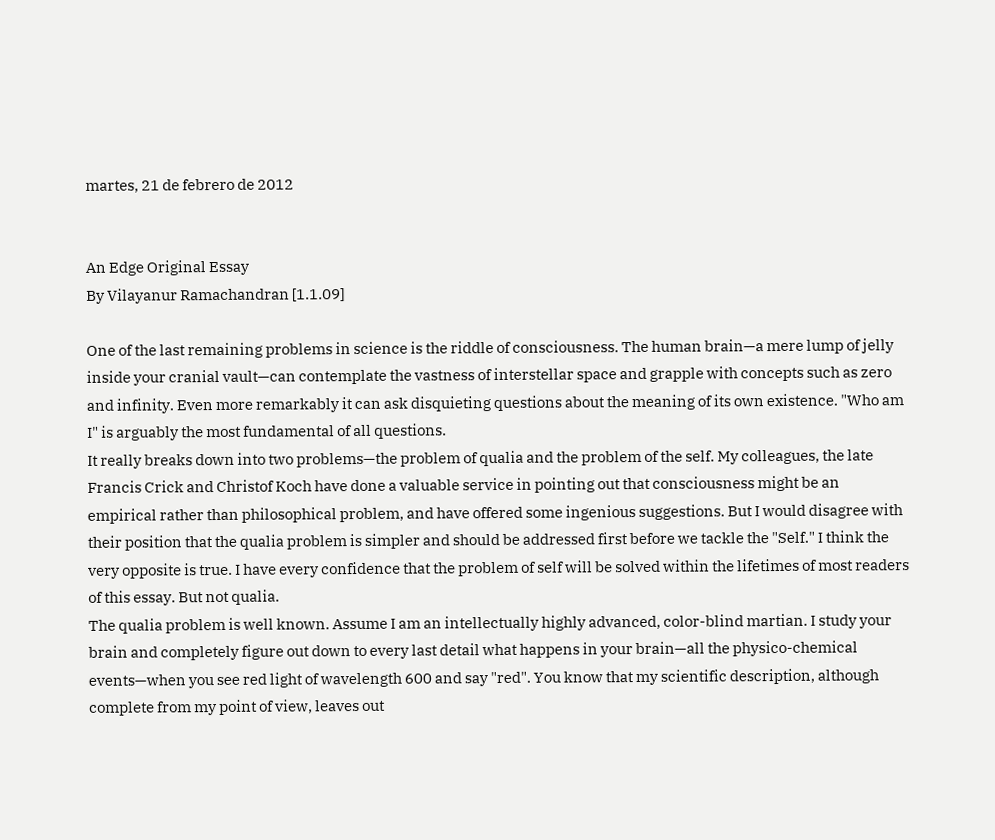martes, 21 de febrero de 2012


An Edge Original Essay
By Vilayanur Ramachandran [1.1.09]

One of the last remaining problems in science is the riddle of consciousness. The human brain—a mere lump of jelly inside your cranial vault—can contemplate the vastness of interstellar space and grapple with concepts such as zero and infinity. Even more remarkably it can ask disquieting questions about the meaning of its own existence. "Who am I" is arguably the most fundamental of all questions.
It really breaks down into two problems—the problem of qualia and the problem of the self. My colleagues, the late Francis Crick and Christof Koch have done a valuable service in pointing out that consciousness might be an empirical rather than philosophical problem, and have offered some ingenious suggestions. But I would disagree with their position that the qualia problem is simpler and should be addressed first before we tackle the "Self." I think the very opposite is true. I have every confidence that the problem of self will be solved within the lifetimes of most readers of this essay. But not qualia.
The qualia problem is well known. Assume I am an intellectually highly advanced, color-blind martian. I study your brain and completely figure out down to every last detail what happens in your brain—all the physico-chemical events—when you see red light of wavelength 600 and say "red". You know that my scientific description, although complete from my point of view, leaves out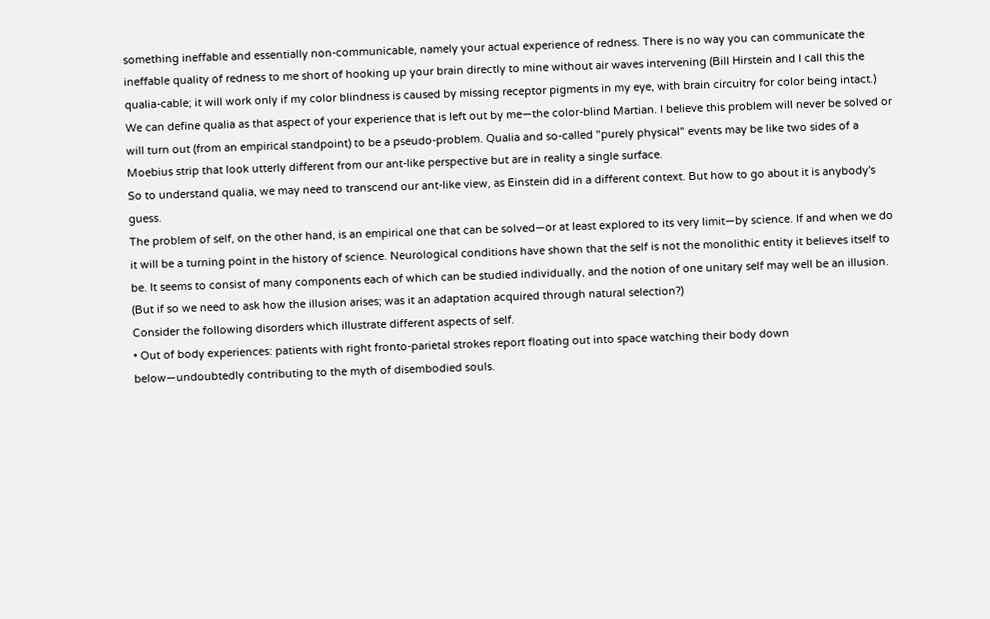something ineffable and essentially non-communicable, namely your actual experience of redness. There is no way you can communicate the ineffable quality of redness to me short of hooking up your brain directly to mine without air waves intervening (Bill Hirstein and I call this the qualia-cable; it will work only if my color blindness is caused by missing receptor pigments in my eye, with brain circuitry for color being intact.) We can define qualia as that aspect of your experience that is left out by me—the color-blind Martian. I believe this problem will never be solved or will turn out (from an empirical standpoint) to be a pseudo-problem. Qualia and so-called "purely physical" events may be like two sides of a Moebius strip that look utterly different from our ant-like perspective but are in reality a single surface.
So to understand qualia, we may need to transcend our ant-like view, as Einstein did in a different context. But how to go about it is anybody's guess.
The problem of self, on the other hand, is an empirical one that can be solved—or at least explored to its very limit—by science. If and when we do it will be a turning point in the history of science. Neurological conditions have shown that the self is not the monolithic entity it believes itself to be. It seems to consist of many components each of which can be studied individually, and the notion of one unitary self may well be an illusion. (But if so we need to ask how the illusion arises; was it an adaptation acquired through natural selection?)
Consider the following disorders which illustrate different aspects of self.
• Out of body experiences: patients with right fronto-parietal strokes report floating out into space watching their body down below—undoubtedly contributing to the myth of disembodied souls.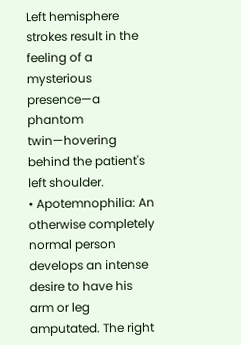Left hemisphere strokes result in the feeling of a mysterious presence—a phantom twin—hovering behind the patient's left shoulder.
• Apotemnophilia: An otherwise completely normal person develops an intense desire to have his arm or leg amputated. The right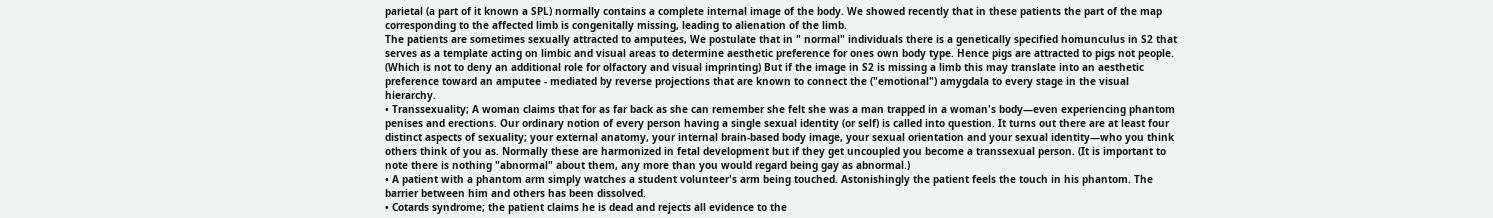parietal (a part of it known a SPL) normally contains a complete internal image of the body. We showed recently that in these patients the part of the map corresponding to the affected limb is congenitally missing, leading to alienation of the limb.
The patients are sometimes sexually attracted to amputees, We postulate that in " normal" individuals there is a genetically specified homunculus in S2 that serves as a template acting on limbic and visual areas to determine aesthetic preference for ones own body type. Hence pigs are attracted to pigs not people. (Which is not to deny an additional role for olfactory and visual imprinting) But if the image in S2 is missing a limb this may translate into an aesthetic preference toward an amputee - mediated by reverse projections that are known to connect the ("emotional") amygdala to every stage in the visual hierarchy.
• Transsexuality; A woman claims that for as far back as she can remember she felt she was a man trapped in a woman's body—even experiencing phantom penises and erections. Our ordinary notion of every person having a single sexual identity (or self) is called into question. It turns out there are at least four distinct aspects of sexuality; your external anatomy, your internal brain-based body image, your sexual orientation and your sexual identity—who you think others think of you as. Normally these are harmonized in fetal development but if they get uncoupled you become a transsexual person. (It is important to note there is nothing "abnormal" about them, any more than you would regard being gay as abnormal.)
• A patient with a phantom arm simply watches a student volunteer's arm being touched. Astonishingly the patient feels the touch in his phantom. The barrier between him and others has been dissolved.
• Cotards syndrome; the patient claims he is dead and rejects all evidence to the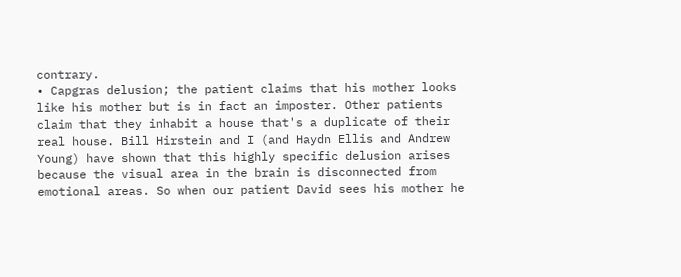contrary.
• Capgras delusion; the patient claims that his mother looks like his mother but is in fact an imposter. Other patients claim that they inhabit a house that's a duplicate of their real house. Bill Hirstein and I (and Haydn Ellis and Andrew Young) have shown that this highly specific delusion arises because the visual area in the brain is disconnected from emotional areas. So when our patient David sees his mother he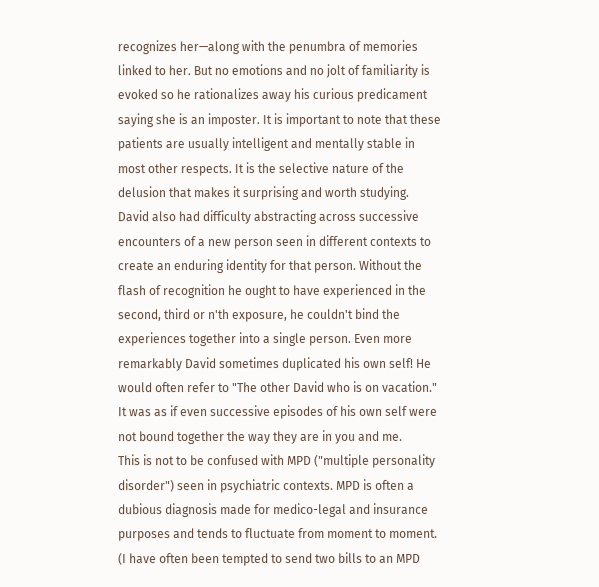recognizes her—along with the penumbra of memories linked to her. But no emotions and no jolt of familiarity is evoked so he rationalizes away his curious predicament saying she is an imposter. It is important to note that these patients are usually intelligent and mentally stable in most other respects. It is the selective nature of the delusion that makes it surprising and worth studying.
David also had difficulty abstracting across successive encounters of a new person seen in different contexts to create an enduring identity for that person. Without the flash of recognition he ought to have experienced in the second, third or n'th exposure, he couldn't bind the experiences together into a single person. Even more remarkably David sometimes duplicated his own self! He would often refer to "The other David who is on vacation." It was as if even successive episodes of his own self were not bound together the way they are in you and me.
This is not to be confused with MPD ("multiple personality disorder") seen in psychiatric contexts. MPD is often a dubious diagnosis made for medico-legal and insurance purposes and tends to fluctuate from moment to moment. (I have often been tempted to send two bills to an MPD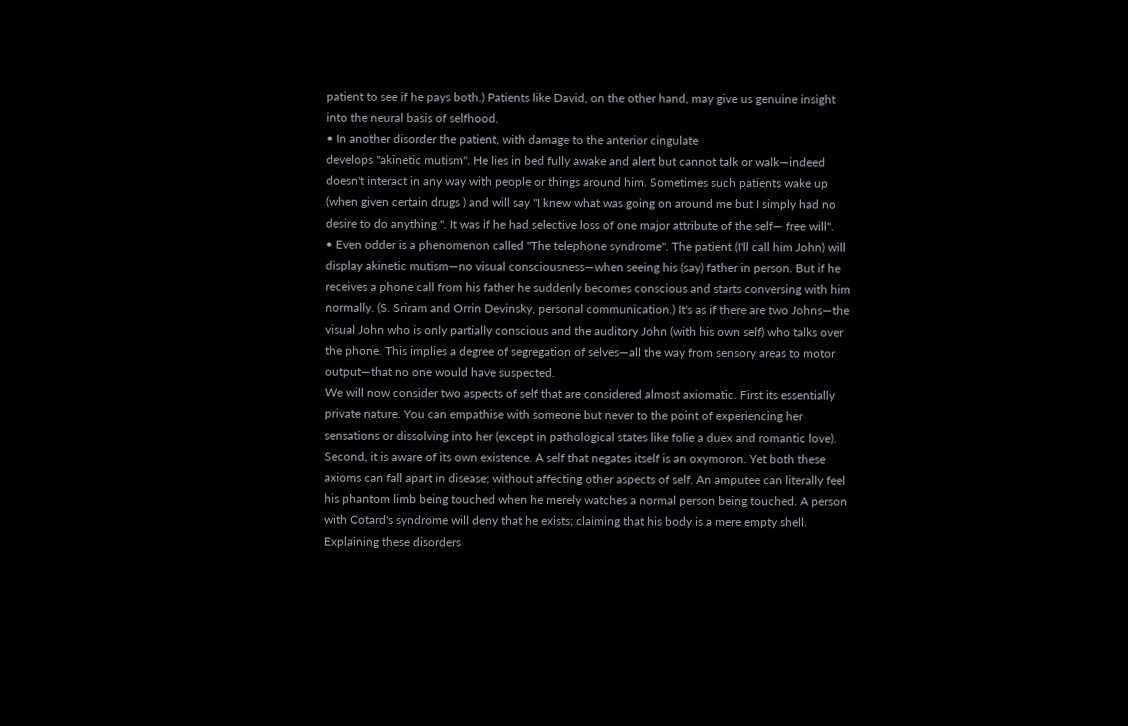patient to see if he pays both.) Patients like David, on the other hand, may give us genuine insight into the neural basis of selfhood.
• In another disorder the patient, with damage to the anterior cingulate
develops "akinetic mutism". He lies in bed fully awake and alert but cannot talk or walk—indeed doesn't interact in any way with people or things around him. Sometimes such patients wake up (when given certain drugs ) and will say "I knew what was going on around me but I simply had no desire to do anything ". It was if he had selective loss of one major attribute of the self— free will".
• Even odder is a phenomenon called "The telephone syndrome". The patient (I'll call him John) will display akinetic mutism—no visual consciousness—when seeing his (say) father in person. But if he receives a phone call from his father he suddenly becomes conscious and starts conversing with him normally. (S. Sriram and Orrin Devinsky, personal communication.) It's as if there are two Johns—the visual John who is only partially conscious and the auditory John (with his own self) who talks over the phone. This implies a degree of segregation of selves—all the way from sensory areas to motor output—that no one would have suspected.
We will now consider two aspects of self that are considered almost axiomatic. First its essentially private nature. You can empathise with someone but never to the point of experiencing her sensations or dissolving into her (except in pathological states like folie a duex and romantic love). Second, it is aware of its own existence. A self that negates itself is an oxymoron. Yet both these axioms can fall apart in disease; without affecting other aspects of self. An amputee can literally feel his phantom limb being touched when he merely watches a normal person being touched. A person with Cotard's syndrome will deny that he exists; claiming that his body is a mere empty shell. Explaining these disorders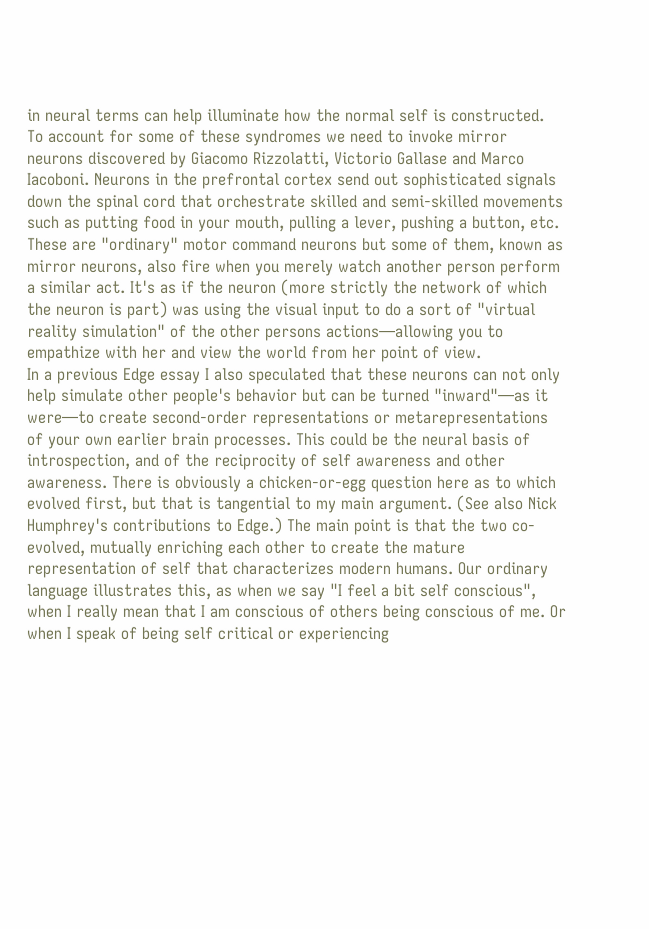in neural terms can help illuminate how the normal self is constructed.
To account for some of these syndromes we need to invoke mirror neurons discovered by Giacomo Rizzolatti, Victorio Gallase and Marco Iacoboni. Neurons in the prefrontal cortex send out sophisticated signals down the spinal cord that orchestrate skilled and semi-skilled movements such as putting food in your mouth, pulling a lever, pushing a button, etc. These are "ordinary" motor command neurons but some of them, known as mirror neurons, also fire when you merely watch another person perform a similar act. It's as if the neuron (more strictly the network of which the neuron is part) was using the visual input to do a sort of "virtual reality simulation" of the other persons actions—allowing you to empathize with her and view the world from her point of view.
In a previous Edge essay I also speculated that these neurons can not only help simulate other people's behavior but can be turned "inward"—as it were—to create second-order representations or metarepresentations of your own earlier brain processes. This could be the neural basis of introspection, and of the reciprocity of self awareness and other awareness. There is obviously a chicken-or-egg question here as to which evolved first, but that is tangential to my main argument. (See also Nick Humphrey's contributions to Edge.) The main point is that the two co-evolved, mutually enriching each other to create the mature representation of self that characterizes modern humans. Our ordinary language illustrates this, as when we say "I feel a bit self conscious", when I really mean that I am conscious of others being conscious of me. Or when I speak of being self critical or experiencing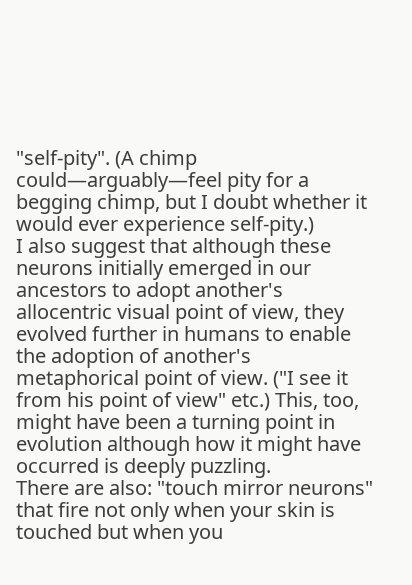"self-pity". (A chimp could—arguably—feel pity for a begging chimp, but I doubt whether it would ever experience self-pity.)
I also suggest that although these neurons initially emerged in our ancestors to adopt another's allocentric visual point of view, they evolved further in humans to enable the adoption of another's metaphorical point of view. ("I see it from his point of view" etc.) This, too, might have been a turning point in evolution although how it might have occurred is deeply puzzling.
There are also: "touch mirror neurons" that fire not only when your skin is touched but when you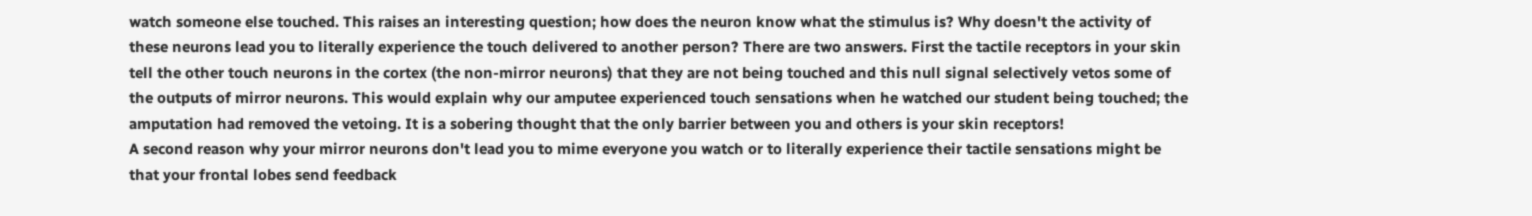watch someone else touched. This raises an interesting question; how does the neuron know what the stimulus is? Why doesn't the activity of these neurons lead you to literally experience the touch delivered to another person? There are two answers. First the tactile receptors in your skin tell the other touch neurons in the cortex (the non-mirror neurons) that they are not being touched and this null signal selectively vetos some of the outputs of mirror neurons. This would explain why our amputee experienced touch sensations when he watched our student being touched; the amputation had removed the vetoing. It is a sobering thought that the only barrier between you and others is your skin receptors!
A second reason why your mirror neurons don't lead you to mime everyone you watch or to literally experience their tactile sensations might be that your frontal lobes send feedback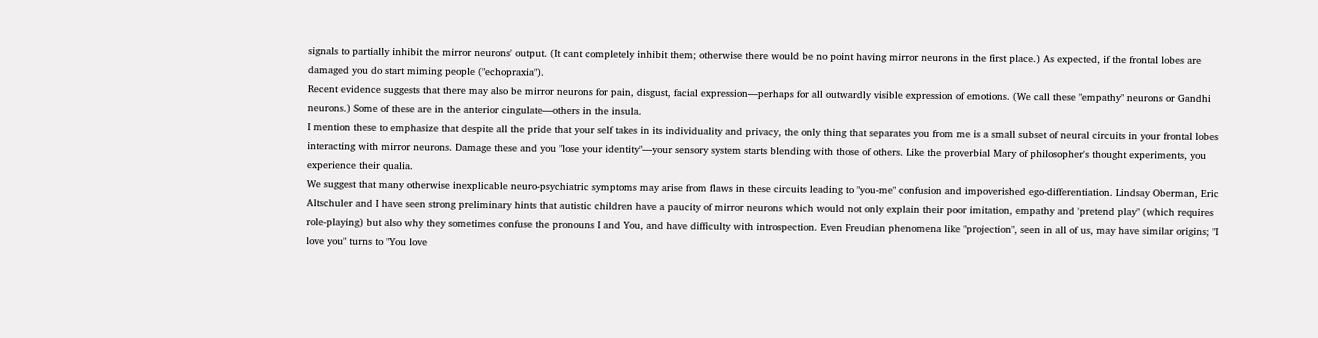signals to partially inhibit the mirror neurons' output. (It cant completely inhibit them; otherwise there would be no point having mirror neurons in the first place.) As expected, if the frontal lobes are damaged you do start miming people ("echopraxia").
Recent evidence suggests that there may also be mirror neurons for pain, disgust, facial expression—perhaps for all outwardly visible expression of emotions. (We call these "empathy" neurons or Gandhi neurons.) Some of these are in the anterior cingulate—others in the insula.
I mention these to emphasize that despite all the pride that your self takes in its individuality and privacy, the only thing that separates you from me is a small subset of neural circuits in your frontal lobes interacting with mirror neurons. Damage these and you "lose your identity"—your sensory system starts blending with those of others. Like the proverbial Mary of philosopher's thought experiments, you experience their qualia.
We suggest that many otherwise inexplicable neuro-psychiatric symptoms may arise from flaws in these circuits leading to "you-me" confusion and impoverished ego-differentiation. Lindsay Oberman, Eric Altschuler and I have seen strong preliminary hints that autistic children have a paucity of mirror neurons which would not only explain their poor imitation, empathy and 'pretend play" (which requires role-playing) but also why they sometimes confuse the pronouns I and You, and have difficulty with introspection. Even Freudian phenomena like "projection", seen in all of us, may have similar origins; "I love you" turns to "You love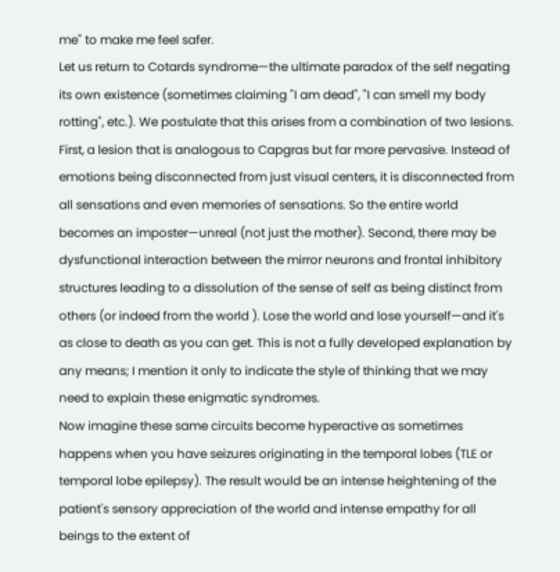me" to make me feel safer.
Let us return to Cotards syndrome—the ultimate paradox of the self negating its own existence (sometimes claiming "I am dead", "I can smell my body rotting", etc.). We postulate that this arises from a combination of two lesions. First, a lesion that is analogous to Capgras but far more pervasive. Instead of emotions being disconnected from just visual centers, it is disconnected from all sensations and even memories of sensations. So the entire world becomes an imposter—unreal (not just the mother). Second, there may be dysfunctional interaction between the mirror neurons and frontal inhibitory structures leading to a dissolution of the sense of self as being distinct from others (or indeed from the world ). Lose the world and lose yourself—and it's as close to death as you can get. This is not a fully developed explanation by any means; I mention it only to indicate the style of thinking that we may need to explain these enigmatic syndromes.
Now imagine these same circuits become hyperactive as sometimes happens when you have seizures originating in the temporal lobes (TLE or temporal lobe epilepsy). The result would be an intense heightening of the patient's sensory appreciation of the world and intense empathy for all beings to the extent of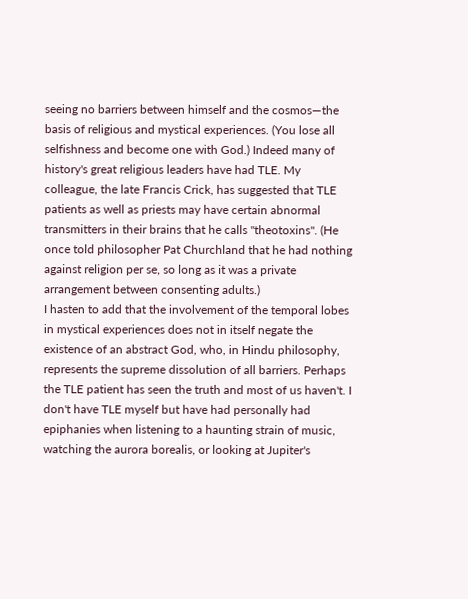seeing no barriers between himself and the cosmos—the basis of religious and mystical experiences. (You lose all selfishness and become one with God.) Indeed many of history's great religious leaders have had TLE. My colleague, the late Francis Crick, has suggested that TLE patients as well as priests may have certain abnormal transmitters in their brains that he calls "theotoxins". (He once told philosopher Pat Churchland that he had nothing against religion per se, so long as it was a private arrangement between consenting adults.)
I hasten to add that the involvement of the temporal lobes in mystical experiences does not in itself negate the existence of an abstract God, who, in Hindu philosophy, represents the supreme dissolution of all barriers. Perhaps the TLE patient has seen the truth and most of us haven't. I don't have TLE myself but have had personally had epiphanies when listening to a haunting strain of music, watching the aurora borealis, or looking at Jupiter's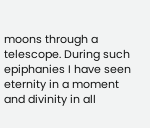moons through a telescope. During such epiphanies I have seen eternity in a moment and divinity in all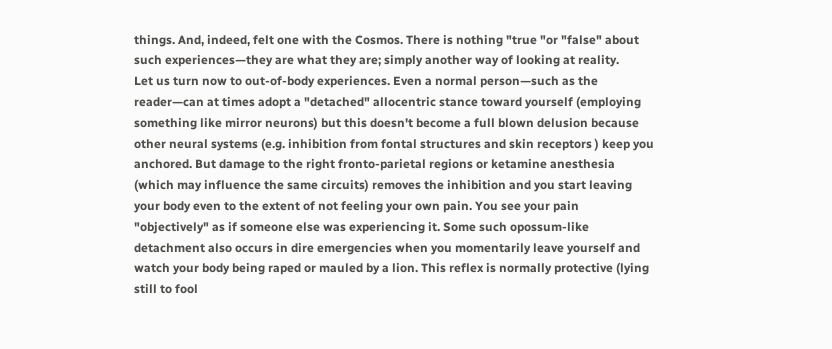things. And, indeed, felt one with the Cosmos. There is nothing "true "or "false" about such experiences—they are what they are; simply another way of looking at reality.
Let us turn now to out-of-body experiences. Even a normal person—such as the reader—can at times adopt a "detached" allocentric stance toward yourself (employing something like mirror neurons) but this doesn't become a full blown delusion because other neural systems (e.g. inhibition from fontal structures and skin receptors ) keep you anchored. But damage to the right fronto-parietal regions or ketamine anesthesia (which may influence the same circuits) removes the inhibition and you start leaving your body even to the extent of not feeling your own pain. You see your pain "objectively" as if someone else was experiencing it. Some such opossum-like detachment also occurs in dire emergencies when you momentarily leave yourself and watch your body being raped or mauled by a lion. This reflex is normally protective (lying still to fool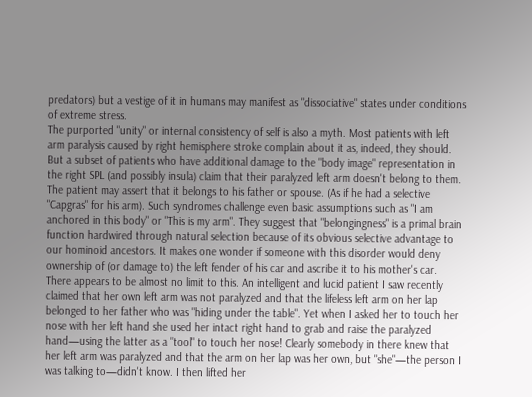predators) but a vestige of it in humans may manifest as "dissociative" states under conditions of extreme stress.
The purported "unity" or internal consistency of self is also a myth. Most patients with left arm paralysis caused by right hemisphere stroke complain about it as, indeed, they should. But a subset of patients who have additional damage to the "body image" representation in the right SPL (and possibly insula) claim that their paralyzed left arm doesn't belong to them. The patient may assert that it belongs to his father or spouse. (As if he had a selective "Capgras" for his arm). Such syndromes challenge even basic assumptions such as "I am anchored in this body" or "This is my arm". They suggest that "belongingness" is a primal brain function hardwired through natural selection because of its obvious selective advantage to our hominoid ancestors. It makes one wonder if someone with this disorder would deny ownership of (or damage to) the left fender of his car and ascribe it to his mother's car.
There appears to be almost no limit to this. An intelligent and lucid patient I saw recently claimed that her own left arm was not paralyzed and that the lifeless left arm on her lap belonged to her father who was "hiding under the table". Yet when I asked her to touch her nose with her left hand she used her intact right hand to grab and raise the paralyzed hand—using the latter as a "tool" to touch her nose! Clearly somebody in there knew that her left arm was paralyzed and that the arm on her lap was her own, but "she"—the person I was talking to—didn't know. I then lifted her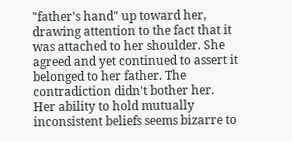"father's hand" up toward her, drawing attention to the fact that it was attached to her shoulder. She agreed and yet continued to assert it belonged to her father. The contradiction didn't bother her.
Her ability to hold mutually inconsistent beliefs seems bizarre to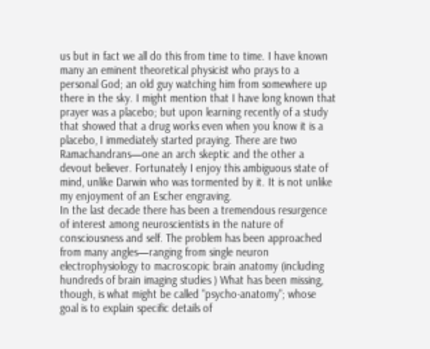us but in fact we all do this from time to time. I have known many an eminent theoretical physicist who prays to a personal God; an old guy watching him from somewhere up there in the sky. I might mention that I have long known that prayer was a placebo; but upon learning recently of a study that showed that a drug works even when you know it is a placebo, I immediately started praying. There are two Ramachandrans—one an arch skeptic and the other a devout believer. Fortunately I enjoy this ambiguous state of mind, unlike Darwin who was tormented by it. It is not unlike my enjoyment of an Escher engraving.
In the last decade there has been a tremendous resurgence of interest among neuroscientists in the nature of consciousness and self. The problem has been approached from many angles—ranging from single neuron electrophysiology to macroscopic brain anatomy (including hundreds of brain imaging studies ) What has been missing, though, is what might be called "psycho-anatomy"; whose goal is to explain specific details of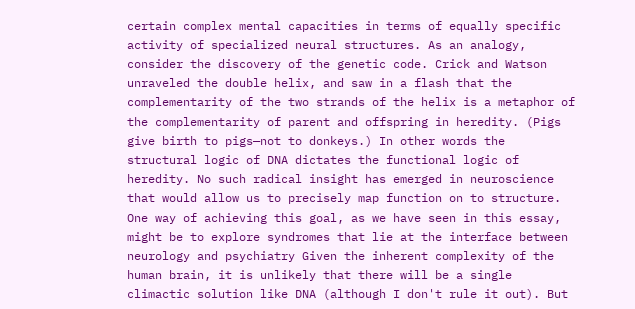certain complex mental capacities in terms of equally specific activity of specialized neural structures. As an analogy, consider the discovery of the genetic code. Crick and Watson unraveled the double helix, and saw in a flash that the complementarity of the two strands of the helix is a metaphor of the complementarity of parent and offspring in heredity. (Pigs give birth to pigs—not to donkeys.) In other words the structural logic of DNA dictates the functional logic of heredity. No such radical insight has emerged in neuroscience that would allow us to precisely map function on to structure.
One way of achieving this goal, as we have seen in this essay, might be to explore syndromes that lie at the interface between neurology and psychiatry Given the inherent complexity of the human brain, it is unlikely that there will be a single climactic solution like DNA (although I don't rule it out). But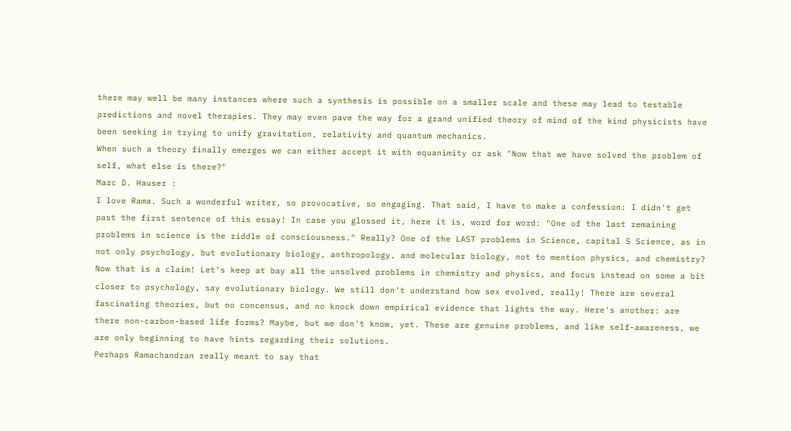there may well be many instances where such a synthesis is possible on a smaller scale and these may lead to testable predictions and novel therapies. They may even pave the way for a grand unified theory of mind of the kind physicists have been seeking in trying to unify gravitation, relativity and quantum mechanics.
When such a theory finally emerges we can either accept it with equanimity or ask "Now that we have solved the problem of self, what else is there?"
Marc D. Hauser :
I love Rama. Such a wonderful writer, so provocative, so engaging. That said, I have to make a confession: I didn't get past the first sentence of this essay! In case you glossed it, here it is, word for word: "One of the last remaining problems in science is the riddle of consciousness." Really? One of the LAST problems in Science, capital S Science, as in not only psychology, but evolutionary biology, anthropology, and molecular biology, not to mention physics, and chemistry? Now that is a claim! Let's keep at bay all the unsolved problems in chemistry and physics, and focus instead on some a bit closer to psychology, say evolutionary biology. We still don't understand how sex evolved, really! There are several fascinating theories, but no concensus, and no knock down empirical evidence that lights the way. Here's another: are there non-carbon-based life forms? Maybe, but we don't know, yet. These are genuine problems, and like self-awareness, we are only beginning to have hints regarding their solutions.
Perhaps Ramachandran really meant to say that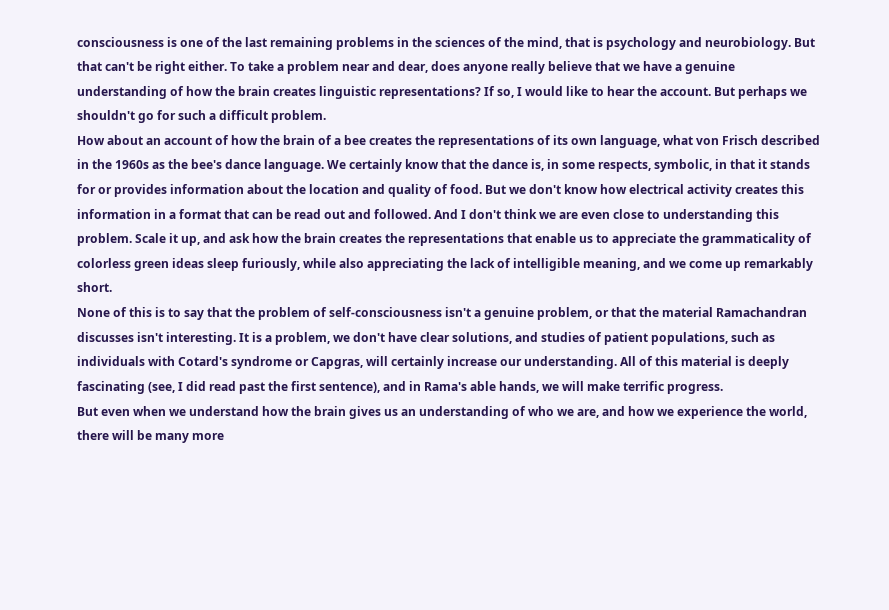consciousness is one of the last remaining problems in the sciences of the mind, that is psychology and neurobiology. But that can't be right either. To take a problem near and dear, does anyone really believe that we have a genuine understanding of how the brain creates linguistic representations? If so, I would like to hear the account. But perhaps we shouldn't go for such a difficult problem.
How about an account of how the brain of a bee creates the representations of its own language, what von Frisch described in the 1960s as the bee's dance language. We certainly know that the dance is, in some respects, symbolic, in that it stands for or provides information about the location and quality of food. But we don't know how electrical activity creates this information in a format that can be read out and followed. And I don't think we are even close to understanding this problem. Scale it up, and ask how the brain creates the representations that enable us to appreciate the grammaticality of colorless green ideas sleep furiously, while also appreciating the lack of intelligible meaning, and we come up remarkably short.
None of this is to say that the problem of self-consciousness isn't a genuine problem, or that the material Ramachandran discusses isn't interesting. It is a problem, we don't have clear solutions, and studies of patient populations, such as individuals with Cotard's syndrome or Capgras, will certainly increase our understanding. All of this material is deeply fascinating (see, I did read past the first sentence), and in Rama's able hands, we will make terrific progress.
But even when we understand how the brain gives us an understanding of who we are, and how we experience the world, there will be many more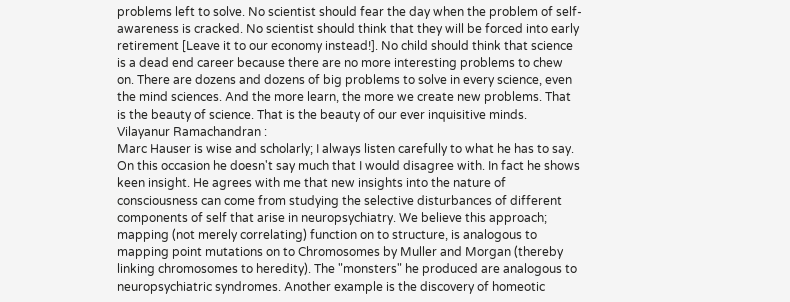problems left to solve. No scientist should fear the day when the problem of self-awareness is cracked. No scientist should think that they will be forced into early retirement [Leave it to our economy instead!]. No child should think that science is a dead end career because there are no more interesting problems to chew on. There are dozens and dozens of big problems to solve in every science, even the mind sciences. And the more learn, the more we create new problems. That is the beauty of science. That is the beauty of our ever inquisitive minds.
Vilayanur Ramachandran :
Marc Hauser is wise and scholarly; I always listen carefully to what he has to say. On this occasion he doesn't say much that I would disagree with. In fact he shows keen insight. He agrees with me that new insights into the nature of consciousness can come from studying the selective disturbances of different components of self that arise in neuropsychiatry. We believe this approach; mapping (not merely correlating) function on to structure, is analogous to mapping point mutations on to Chromosomes by Muller and Morgan (thereby linking chromosomes to heredity). The "monsters" he produced are analogous to neuropsychiatric syndromes. Another example is the discovery of homeotic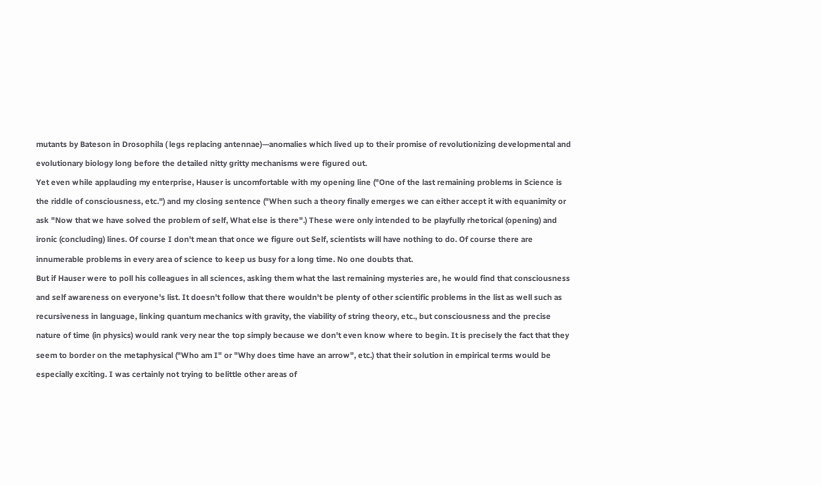mutants by Bateson in Drosophila ( legs replacing antennae)—anomalies which lived up to their promise of revolutionizing developmental and evolutionary biology long before the detailed nitty gritty mechanisms were figured out.
Yet even while applauding my enterprise, Hauser is uncomfortable with my opening line ("One of the last remaining problems in Science is the riddle of consciousness, etc.") and my closing sentence ("When such a theory finally emerges we can either accept it with equanimity or ask "Now that we have solved the problem of self, What else is there".) These were only intended to be playfully rhetorical (opening) and ironic (concluding) lines. Of course I don't mean that once we figure out Self, scientists will have nothing to do. Of course there are innumerable problems in every area of science to keep us busy for a long time. No one doubts that.
But if Hauser were to poll his colleagues in all sciences, asking them what the last remaining mysteries are, he would find that consciousness and self awareness on everyone's list. It doesn't follow that there wouldn't be plenty of other scientific problems in the list as well such as recursiveness in language, linking quantum mechanics with gravity, the viability of string theory, etc., but consciousness and the precise nature of time (in physics) would rank very near the top simply because we don't even know where to begin. It is precisely the fact that they seem to border on the metaphysical ("Who am I" or "Why does time have an arrow", etc.) that their solution in empirical terms would be especially exciting. I was certainly not trying to belittle other areas of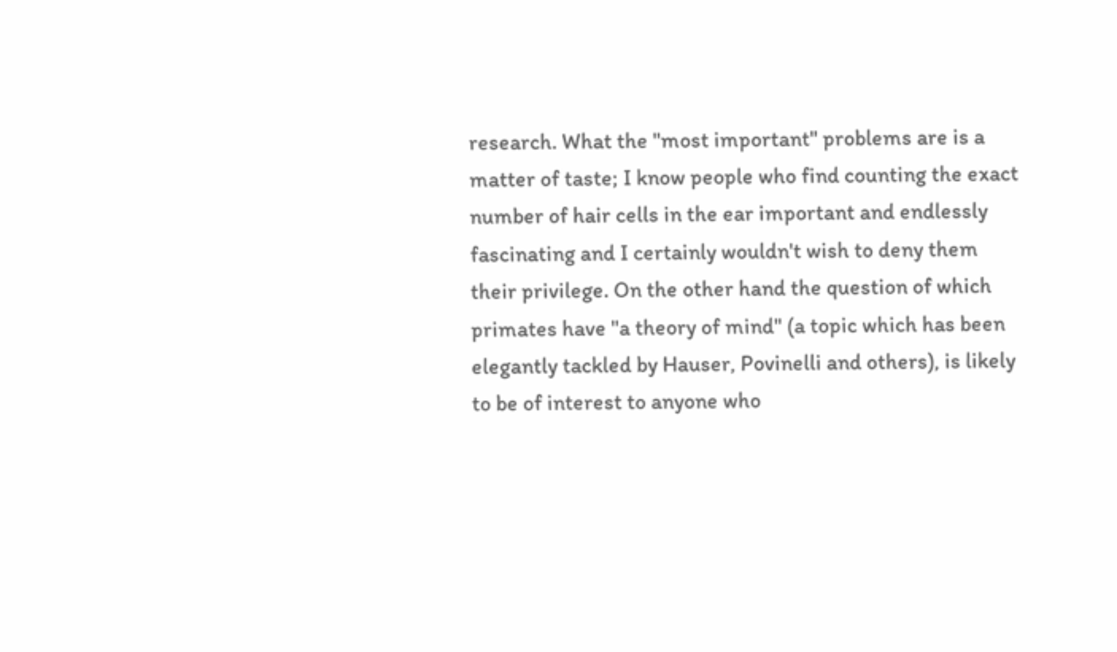research. What the "most important" problems are is a matter of taste; I know people who find counting the exact number of hair cells in the ear important and endlessly fascinating and I certainly wouldn't wish to deny them their privilege. On the other hand the question of which primates have "a theory of mind" (a topic which has been elegantly tackled by Hauser, Povinelli and others), is likely to be of interest to anyone who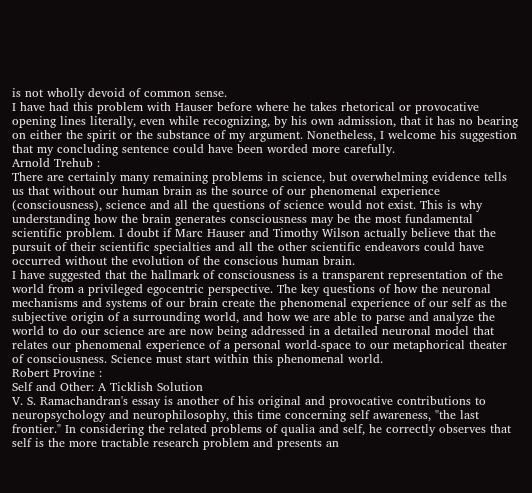is not wholly devoid of common sense.
I have had this problem with Hauser before where he takes rhetorical or provocative opening lines literally, even while recognizing, by his own admission, that it has no bearing on either the spirit or the substance of my argument. Nonetheless, I welcome his suggestion that my concluding sentence could have been worded more carefully.
Arnold Trehub :
There are certainly many remaining problems in science, but overwhelming evidence tells us that without our human brain as the source of our phenomenal experience (consciousness), science and all the questions of science would not exist. This is why understanding how the brain generates consciousness may be the most fundamental scientific problem. I doubt if Marc Hauser and Timothy Wilson actually believe that the pursuit of their scientific specialties and all the other scientific endeavors could have occurred without the evolution of the conscious human brain.
I have suggested that the hallmark of consciousness is a transparent representation of the world from a privileged egocentric perspective. The key questions of how the neuronal mechanisms and systems of our brain create the phenomenal experience of our self as the subjective origin of a surrounding world, and how we are able to parse and analyze the world to do our science are are now being addressed in a detailed neuronal model that relates our phenomenal experience of a personal world-space to our metaphorical theater of consciousness. Science must start within this phenomenal world.
Robert Provine :
Self and Other: A Ticklish Solution
V. S. Ramachandran's essay is another of his original and provocative contributions to neuropsychology and neurophilosophy, this time concerning self awareness, "the last frontier." In considering the related problems of qualia and self, he correctly observes that self is the more tractable research problem and presents an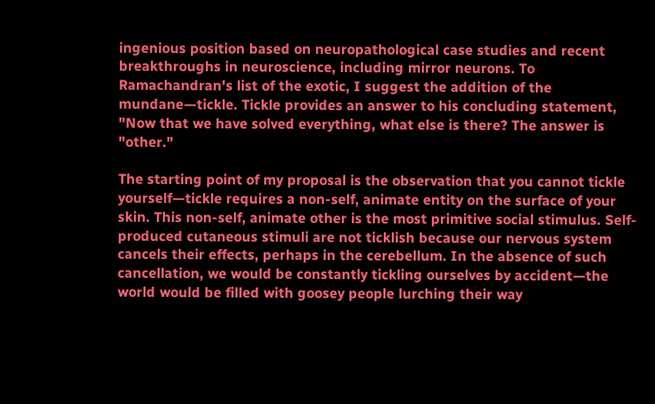ingenious position based on neuropathological case studies and recent breakthroughs in neuroscience, including mirror neurons. To Ramachandran's list of the exotic, I suggest the addition of the mundane—tickle. Tickle provides an answer to his concluding statement, "Now that we have solved everything, what else is there? The answer is "other."

The starting point of my proposal is the observation that you cannot tickle yourself—tickle requires a non-self, animate entity on the surface of your skin. This non-self, animate other is the most primitive social stimulus. Self-produced cutaneous stimuli are not ticklish because our nervous system cancels their effects, perhaps in the cerebellum. In the absence of such cancellation, we would be constantly tickling ourselves by accident—the world would be filled with goosey people lurching their way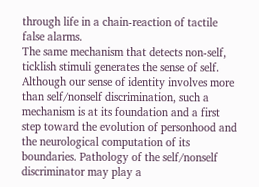through life in a chain-reaction of tactile false alarms.
The same mechanism that detects non-self, ticklish stimuli generates the sense of self. Although our sense of identity involves more than self/nonself discrimination, such a mechanism is at its foundation and a first step toward the evolution of personhood and the neurological computation of its boundaries. Pathology of the self/nonself discriminator may play a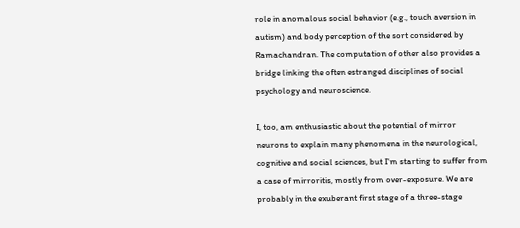role in anomalous social behavior (e.g., touch aversion in autism) and body perception of the sort considered by Ramachandran. The computation of other also provides a bridge linking the often estranged disciplines of social psychology and neuroscience.

I, too, am enthusiastic about the potential of mirror neurons to explain many phenomena in the neurological, cognitive and social sciences, but I'm starting to suffer from a case of mirroritis, mostly from over-exposure. We are probably in the exuberant first stage of a three-stage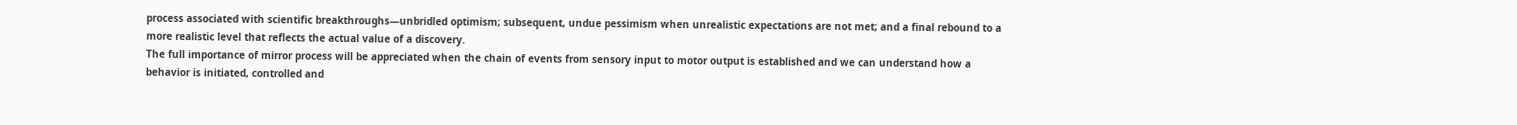process associated with scientific breakthroughs—unbridled optimism; subsequent, undue pessimism when unrealistic expectations are not met; and a final rebound to a more realistic level that reflects the actual value of a discovery.
The full importance of mirror process will be appreciated when the chain of events from sensory input to motor output is established and we can understand how a behavior is initiated, controlled and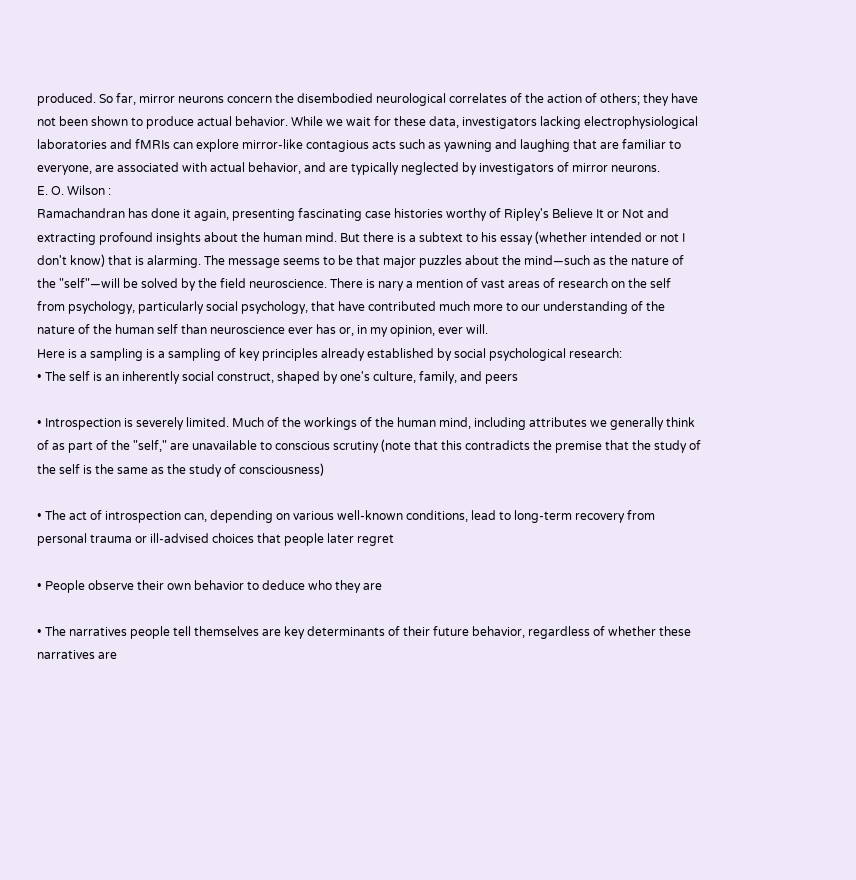produced. So far, mirror neurons concern the disembodied neurological correlates of the action of others; they have not been shown to produce actual behavior. While we wait for these data, investigators lacking electrophysiological laboratories and fMRIs can explore mirror-like contagious acts such as yawning and laughing that are familiar to everyone, are associated with actual behavior, and are typically neglected by investigators of mirror neurons.
E. O. Wilson :
Ramachandran has done it again, presenting fascinating case histories worthy of Ripley's Believe It or Not and extracting profound insights about the human mind. But there is a subtext to his essay (whether intended or not I don't know) that is alarming. The message seems to be that major puzzles about the mind—such as the nature of the "self"—will be solved by the field neuroscience. There is nary a mention of vast areas of research on the self from psychology, particularly social psychology, that have contributed much more to our understanding of the nature of the human self than neuroscience ever has or, in my opinion, ever will.
Here is a sampling is a sampling of key principles already established by social psychological research:
• The self is an inherently social construct, shaped by one's culture, family, and peers

• Introspection is severely limited. Much of the workings of the human mind, including attributes we generally think of as part of the "self," are unavailable to conscious scrutiny (note that this contradicts the premise that the study of the self is the same as the study of consciousness)

• The act of introspection can, depending on various well-known conditions, lead to long-term recovery from personal trauma or ill-advised choices that people later regret

• People observe their own behavior to deduce who they are

• The narratives people tell themselves are key determinants of their future behavior, regardless of whether these narratives are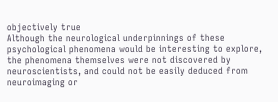objectively true
Although the neurological underpinnings of these psychological phenomena would be interesting to explore, the phenomena themselves were not discovered by neuroscientists, and could not be easily deduced from neuroimaging or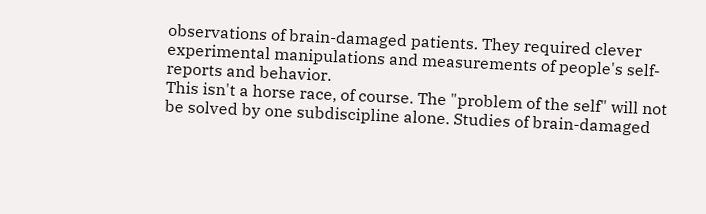observations of brain-damaged patients. They required clever experimental manipulations and measurements of people's self-reports and behavior.
This isn't a horse race, of course. The "problem of the self" will not be solved by one subdiscipline alone. Studies of brain-damaged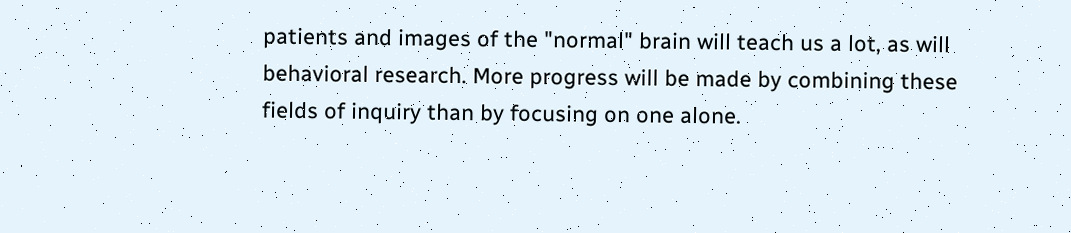patients and images of the "normal" brain will teach us a lot, as will behavioral research. More progress will be made by combining these fields of inquiry than by focusing on one alone.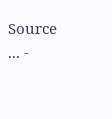Source ... -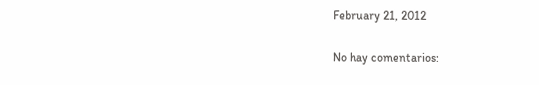February 21, 2012

No hay comentarios: